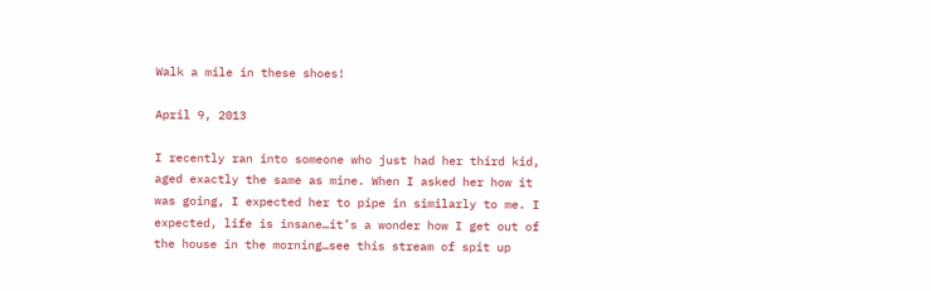Walk a mile in these shoes!

April 9, 2013

I recently ran into someone who just had her third kid, aged exactly the same as mine. When I asked her how it was going, I expected her to pipe in similarly to me. I expected, life is insane…it’s a wonder how I get out of the house in the morning…see this stream of spit up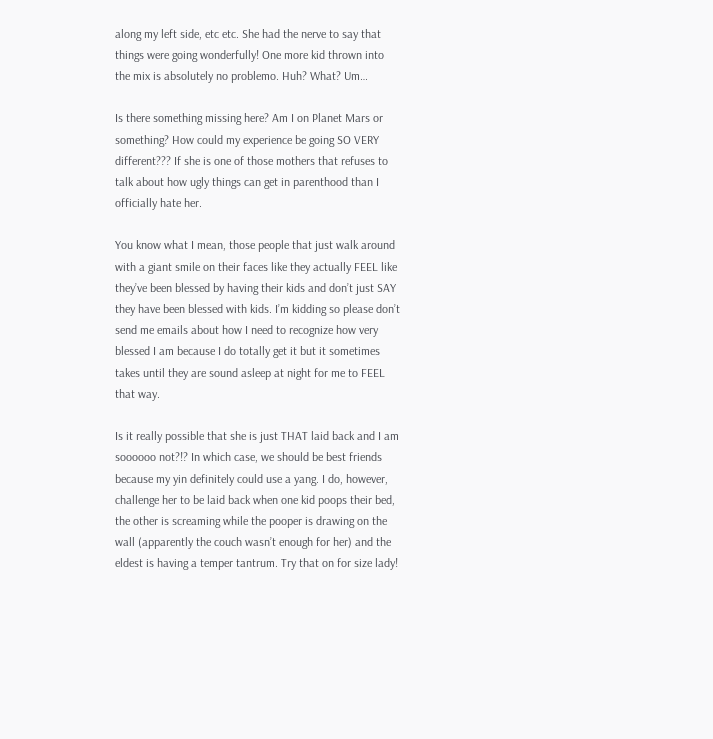along my left side, etc etc. She had the nerve to say that things were going wonderfully! One more kid thrown into the mix is absolutely no problemo. Huh? What? Um…

Is there something missing here? Am I on Planet Mars or something? How could my experience be going SO VERY different??? If she is one of those mothers that refuses to talk about how ugly things can get in parenthood than I officially hate her.

You know what I mean, those people that just walk around with a giant smile on their faces like they actually FEEL like they’ve been blessed by having their kids and don’t just SAY they have been blessed with kids. I’m kidding so please don’t send me emails about how I need to recognize how very blessed I am because I do totally get it but it sometimes takes until they are sound asleep at night for me to FEEL that way.

Is it really possible that she is just THAT laid back and I am soooooo not?!? In which case, we should be best friends because my yin definitely could use a yang. I do, however, challenge her to be laid back when one kid poops their bed, the other is screaming while the pooper is drawing on the wall (apparently the couch wasn’t enough for her) and the eldest is having a temper tantrum. Try that on for size lady!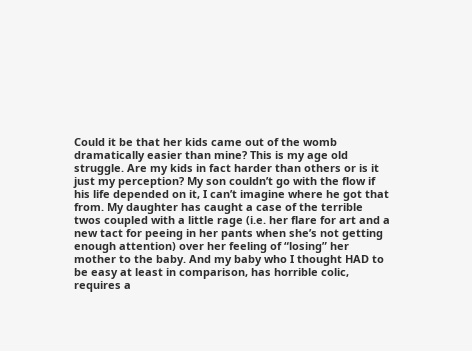Could it be that her kids came out of the womb dramatically easier than mine? This is my age old struggle. Are my kids in fact harder than others or is it just my perception? My son couldn’t go with the flow if his life depended on it, I can’t imagine where he got that from. My daughter has caught a case of the terrible twos coupled with a little rage (i.e. her flare for art and a new tact for peeing in her pants when she’s not getting enough attention) over her feeling of “losing” her mother to the baby. And my baby who I thought HAD to be easy at least in comparison, has horrible colic, requires a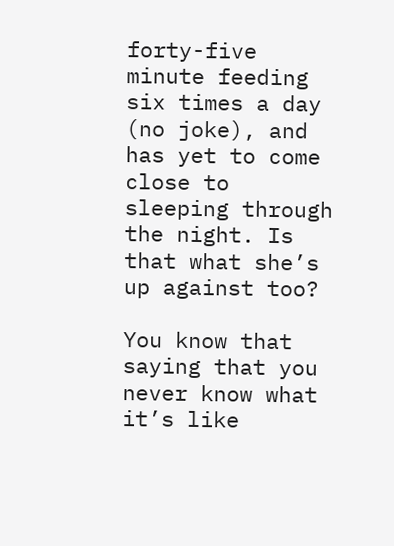forty-five minute feeding six times a day (no joke), and has yet to come close to sleeping through the night. Is that what she’s up against too?

You know that saying that you never know what it’s like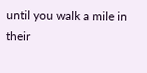until you walk a mile in their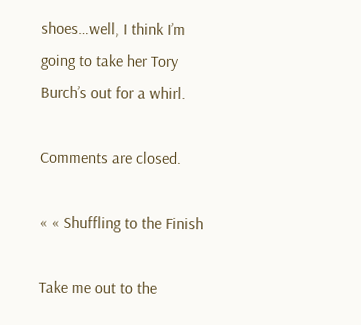shoes…well, I think I’m going to take her Tory Burch’s out for a whirl.

Comments are closed.

« « Shuffling to the Finish

Take me out to the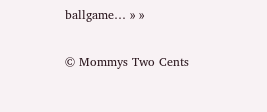ballgame… » »

© Mommys Two Cents